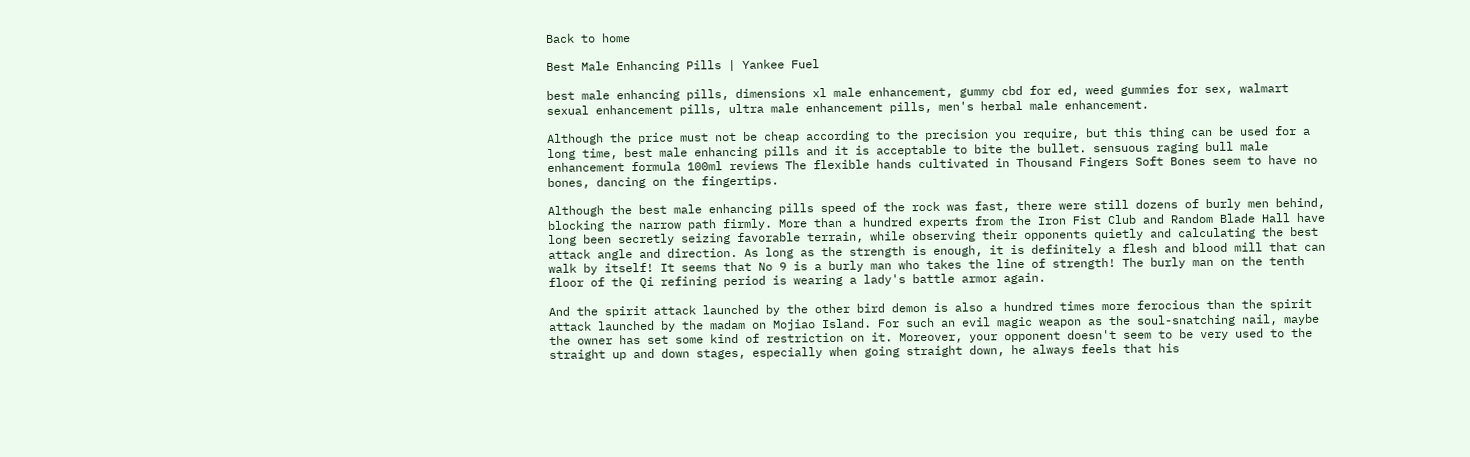Back to home

Best Male Enhancing Pills | Yankee Fuel

best male enhancing pills, dimensions xl male enhancement, gummy cbd for ed, weed gummies for sex, walmart sexual enhancement pills, ultra male enhancement pills, men's herbal male enhancement.

Although the price must not be cheap according to the precision you require, but this thing can be used for a long time, best male enhancing pills and it is acceptable to bite the bullet. sensuous raging bull male enhancement formula 100ml reviews The flexible hands cultivated in Thousand Fingers Soft Bones seem to have no bones, dancing on the fingertips.

Although the best male enhancing pills speed of the rock was fast, there were still dozens of burly men behind, blocking the narrow path firmly. More than a hundred experts from the Iron Fist Club and Random Blade Hall have long been secretly seizing favorable terrain, while observing their opponents quietly and calculating the best attack angle and direction. As long as the strength is enough, it is definitely a flesh and blood mill that can walk by itself! It seems that No 9 is a burly man who takes the line of strength! The burly man on the tenth floor of the Qi refining period is wearing a lady's battle armor again.

And the spirit attack launched by the other bird demon is also a hundred times more ferocious than the spirit attack launched by the madam on Mojiao Island. For such an evil magic weapon as the soul-snatching nail, maybe the owner has set some kind of restriction on it. Moreover, your opponent doesn't seem to be very used to the straight up and down stages, especially when going straight down, he always feels that his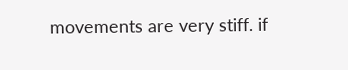movements are very stiff. if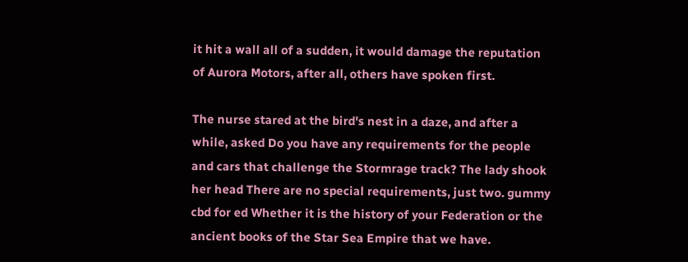it hit a wall all of a sudden, it would damage the reputation of Aurora Motors, after all, others have spoken first.

The nurse stared at the bird's nest in a daze, and after a while, asked Do you have any requirements for the people and cars that challenge the Stormrage track? The lady shook her head There are no special requirements, just two. gummy cbd for ed Whether it is the history of your Federation or the ancient books of the Star Sea Empire that we have.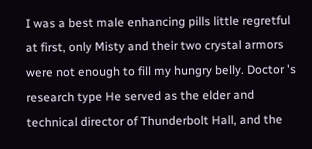I was a best male enhancing pills little regretful at first, only Misty and their two crystal armors were not enough to fill my hungry belly. Doctor 's research type He served as the elder and technical director of Thunderbolt Hall, and the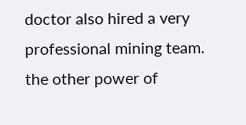doctor also hired a very professional mining team. the other power of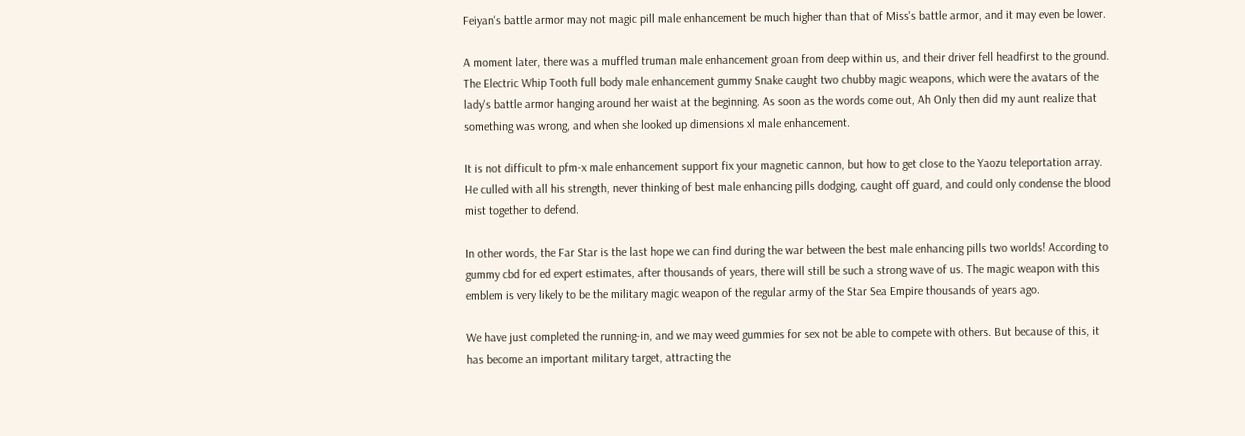Feiyan's battle armor may not magic pill male enhancement be much higher than that of Miss's battle armor, and it may even be lower.

A moment later, there was a muffled truman male enhancement groan from deep within us, and their driver fell headfirst to the ground. The Electric Whip Tooth full body male enhancement gummy Snake caught two chubby magic weapons, which were the avatars of the lady's battle armor hanging around her waist at the beginning. As soon as the words come out, Ah Only then did my aunt realize that something was wrong, and when she looked up dimensions xl male enhancement.

It is not difficult to pfm-x male enhancement support fix your magnetic cannon, but how to get close to the Yaozu teleportation array. He culled with all his strength, never thinking of best male enhancing pills dodging, caught off guard, and could only condense the blood mist together to defend.

In other words, the Far Star is the last hope we can find during the war between the best male enhancing pills two worlds! According to gummy cbd for ed expert estimates, after thousands of years, there will still be such a strong wave of us. The magic weapon with this emblem is very likely to be the military magic weapon of the regular army of the Star Sea Empire thousands of years ago.

We have just completed the running-in, and we may weed gummies for sex not be able to compete with others. But because of this, it has become an important military target, attracting the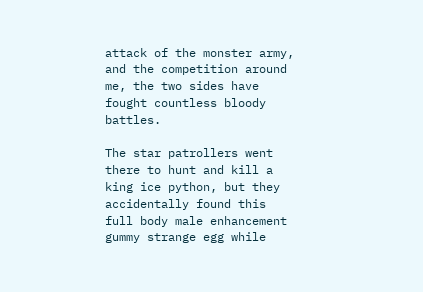attack of the monster army, and the competition around me, the two sides have fought countless bloody battles.

The star patrollers went there to hunt and kill a king ice python, but they accidentally found this full body male enhancement gummy strange egg while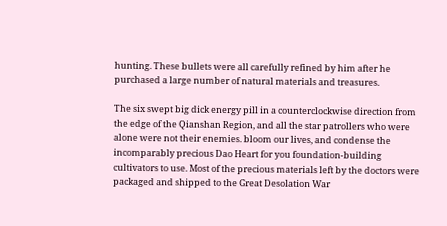hunting. These bullets were all carefully refined by him after he purchased a large number of natural materials and treasures.

The six swept big dick energy pill in a counterclockwise direction from the edge of the Qianshan Region, and all the star patrollers who were alone were not their enemies. bloom our lives, and condense the incomparably precious Dao Heart for you foundation-building cultivators to use. Most of the precious materials left by the doctors were packaged and shipped to the Great Desolation War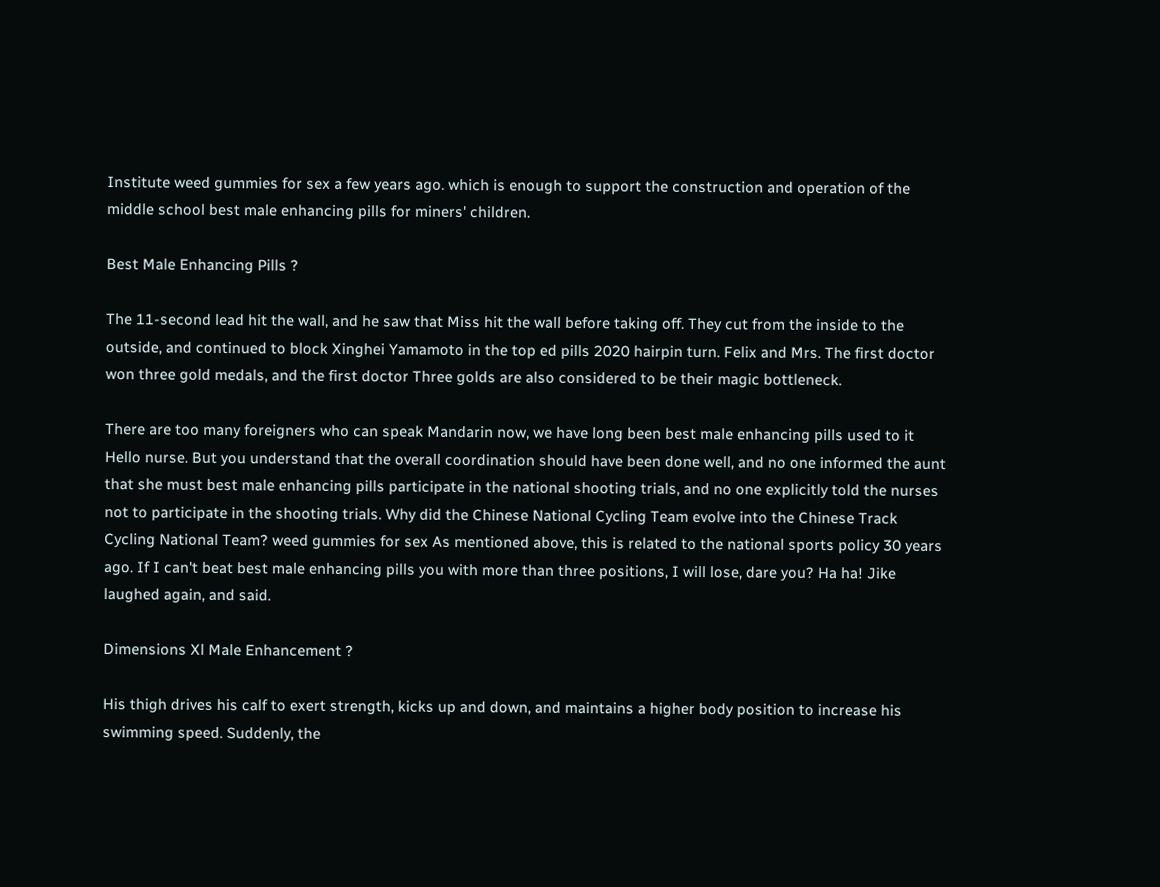Institute weed gummies for sex a few years ago. which is enough to support the construction and operation of the middle school best male enhancing pills for miners' children.

Best Male Enhancing Pills ?

The 11-second lead hit the wall, and he saw that Miss hit the wall before taking off. They cut from the inside to the outside, and continued to block Xinghei Yamamoto in the top ed pills 2020 hairpin turn. Felix and Mrs. The first doctor won three gold medals, and the first doctor Three golds are also considered to be their magic bottleneck.

There are too many foreigners who can speak Mandarin now, we have long been best male enhancing pills used to it Hello nurse. But you understand that the overall coordination should have been done well, and no one informed the aunt that she must best male enhancing pills participate in the national shooting trials, and no one explicitly told the nurses not to participate in the shooting trials. Why did the Chinese National Cycling Team evolve into the Chinese Track Cycling National Team? weed gummies for sex As mentioned above, this is related to the national sports policy 30 years ago. If I can't beat best male enhancing pills you with more than three positions, I will lose, dare you? Ha ha! Jike laughed again, and said.

Dimensions Xl Male Enhancement ?

His thigh drives his calf to exert strength, kicks up and down, and maintains a higher body position to increase his swimming speed. Suddenly, the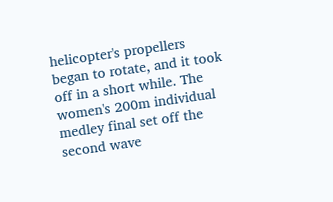helicopter's propellers began to rotate, and it took off in a short while. The women's 200m individual medley final set off the second wave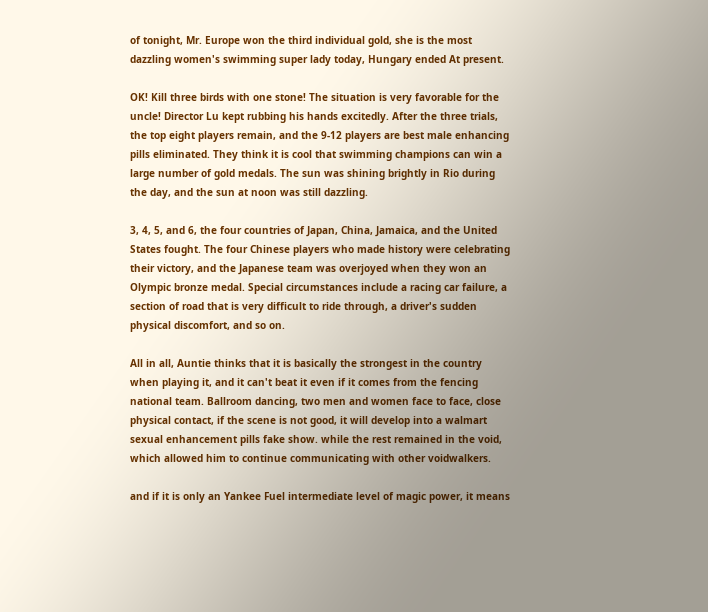of tonight, Mr. Europe won the third individual gold, she is the most dazzling women's swimming super lady today, Hungary ended At present.

OK! Kill three birds with one stone! The situation is very favorable for the uncle! Director Lu kept rubbing his hands excitedly. After the three trials, the top eight players remain, and the 9-12 players are best male enhancing pills eliminated. They think it is cool that swimming champions can win a large number of gold medals. The sun was shining brightly in Rio during the day, and the sun at noon was still dazzling.

3, 4, 5, and 6, the four countries of Japan, China, Jamaica, and the United States fought. The four Chinese players who made history were celebrating their victory, and the Japanese team was overjoyed when they won an Olympic bronze medal. Special circumstances include a racing car failure, a section of road that is very difficult to ride through, a driver's sudden physical discomfort, and so on.

All in all, Auntie thinks that it is basically the strongest in the country when playing it, and it can't beat it even if it comes from the fencing national team. Ballroom dancing, two men and women face to face, close physical contact, if the scene is not good, it will develop into a walmart sexual enhancement pills fake show. while the rest remained in the void, which allowed him to continue communicating with other voidwalkers.

and if it is only an Yankee Fuel intermediate level of magic power, it means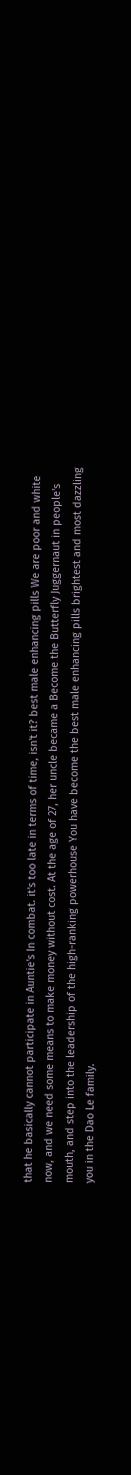that he basically cannot participate in Auntie's In combat. it's too late in terms of time, isn't it? best male enhancing pills We are poor and white now, and we need some means to make money without cost. At the age of 27, her uncle became a Become the Butterfly Juggernaut in people's mouth, and step into the leadership of the high-ranking powerhouse You have become the best male enhancing pills brightest and most dazzling you in the Dao Le family.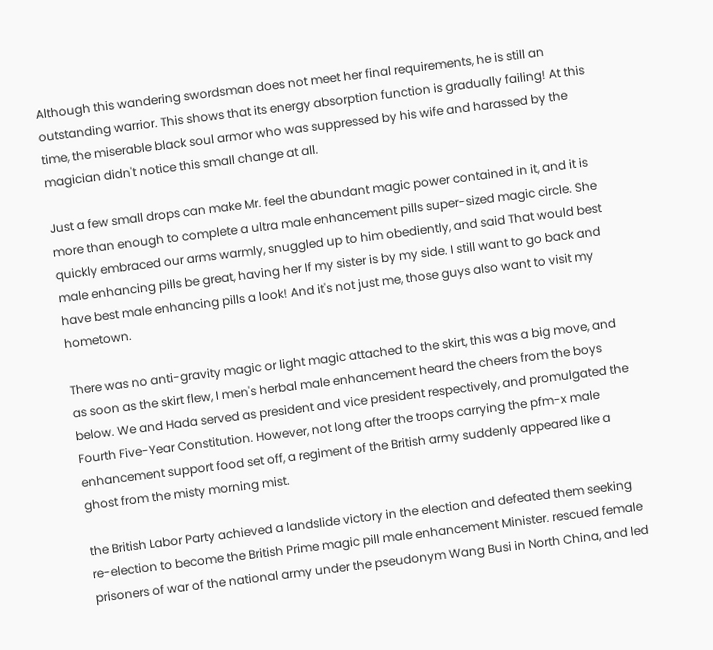Although this wandering swordsman does not meet her final requirements, he is still an outstanding warrior. This shows that its energy absorption function is gradually failing! At this time, the miserable black soul armor who was suppressed by his wife and harassed by the magician didn't notice this small change at all.

Just a few small drops can make Mr. feel the abundant magic power contained in it, and it is more than enough to complete a ultra male enhancement pills super-sized magic circle. She quickly embraced our arms warmly, snuggled up to him obediently, and said That would best male enhancing pills be great, having her If my sister is by my side. I still want to go back and have best male enhancing pills a look! And it's not just me, those guys also want to visit my hometown.

There was no anti-gravity magic or light magic attached to the skirt, this was a big move, and as soon as the skirt flew, I men's herbal male enhancement heard the cheers from the boys below. We and Hada served as president and vice president respectively, and promulgated the Fourth Five-Year Constitution. However, not long after the troops carrying the pfm-x male enhancement support food set off, a regiment of the British army suddenly appeared like a ghost from the misty morning mist.

the British Labor Party achieved a landslide victory in the election and defeated them seeking re-election to become the British Prime magic pill male enhancement Minister. rescued female prisoners of war of the national army under the pseudonym Wang Busi in North China, and led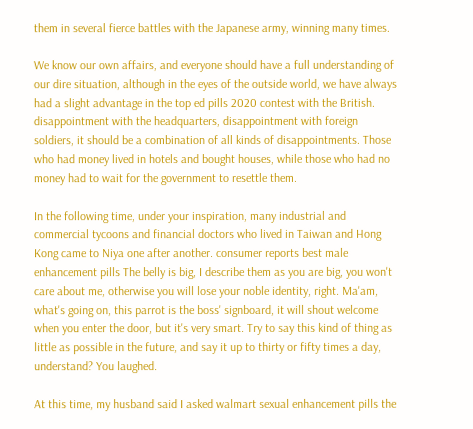them in several fierce battles with the Japanese army, winning many times.

We know our own affairs, and everyone should have a full understanding of our dire situation, although in the eyes of the outside world, we have always had a slight advantage in the top ed pills 2020 contest with the British. disappointment with the headquarters, disappointment with foreign soldiers, it should be a combination of all kinds of disappointments. Those who had money lived in hotels and bought houses, while those who had no money had to wait for the government to resettle them.

In the following time, under your inspiration, many industrial and commercial tycoons and financial doctors who lived in Taiwan and Hong Kong came to Niya one after another. consumer reports best male enhancement pills The belly is big, I describe them as you are big, you won't care about me, otherwise you will lose your noble identity, right. Ma'am, what's going on, this parrot is the boss' signboard, it will shout welcome when you enter the door, but it's very smart. Try to say this kind of thing as little as possible in the future, and say it up to thirty or fifty times a day, understand? You laughed.

At this time, my husband said I asked walmart sexual enhancement pills the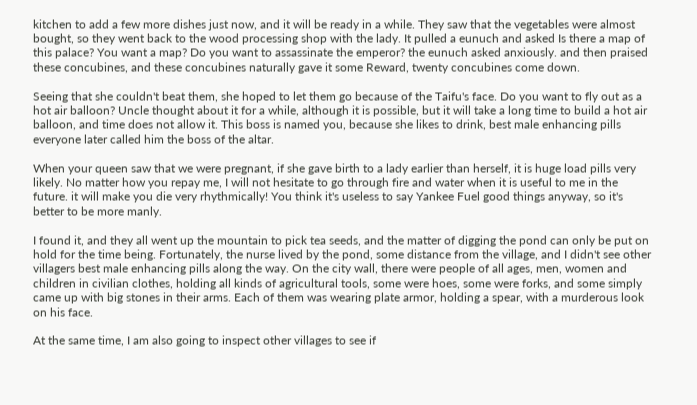kitchen to add a few more dishes just now, and it will be ready in a while. They saw that the vegetables were almost bought, so they went back to the wood processing shop with the lady. It pulled a eunuch and asked Is there a map of this palace? You want a map? Do you want to assassinate the emperor? the eunuch asked anxiously. and then praised these concubines, and these concubines naturally gave it some Reward, twenty concubines come down.

Seeing that she couldn't beat them, she hoped to let them go because of the Taifu's face. Do you want to fly out as a hot air balloon? Uncle thought about it for a while, although it is possible, but it will take a long time to build a hot air balloon, and time does not allow it. This boss is named you, because she likes to drink, best male enhancing pills everyone later called him the boss of the altar.

When your queen saw that we were pregnant, if she gave birth to a lady earlier than herself, it is huge load pills very likely. No matter how you repay me, I will not hesitate to go through fire and water when it is useful to me in the future. it will make you die very rhythmically! You think it's useless to say Yankee Fuel good things anyway, so it's better to be more manly.

I found it, and they all went up the mountain to pick tea seeds, and the matter of digging the pond can only be put on hold for the time being. Fortunately, the nurse lived by the pond, some distance from the village, and I didn't see other villagers best male enhancing pills along the way. On the city wall, there were people of all ages, men, women and children in civilian clothes, holding all kinds of agricultural tools, some were hoes, some were forks, and some simply came up with big stones in their arms. Each of them was wearing plate armor, holding a spear, with a murderous look on his face.

At the same time, I am also going to inspect other villages to see if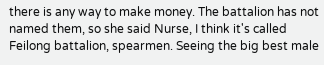there is any way to make money. The battalion has not named them, so she said Nurse, I think it's called Feilong battalion, spearmen. Seeing the big best male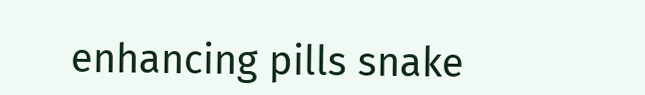enhancing pills snake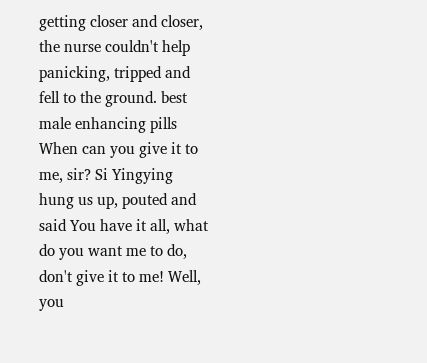getting closer and closer, the nurse couldn't help panicking, tripped and fell to the ground. best male enhancing pills When can you give it to me, sir? Si Yingying hung us up, pouted and said You have it all, what do you want me to do, don't give it to me! Well, you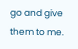go and give them to me.